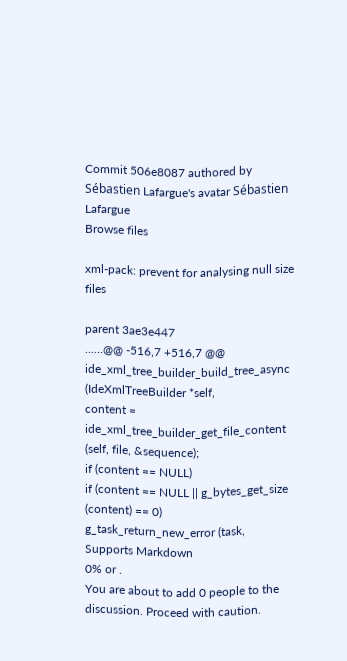Commit 506e8087 authored by Sébastien Lafargue's avatar Sébastien Lafargue
Browse files

xml-pack: prevent for analysing null size files

parent 3ae3e447
......@@ -516,7 +516,7 @@ ide_xml_tree_builder_build_tree_async (IdeXmlTreeBuilder *self,
content = ide_xml_tree_builder_get_file_content (self, file, &sequence);
if (content == NULL)
if (content == NULL || g_bytes_get_size (content) == 0)
g_task_return_new_error (task,
Supports Markdown
0% or .
You are about to add 0 people to the discussion. Proceed with caution.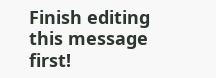Finish editing this message first!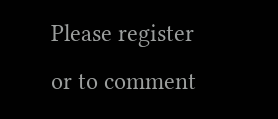Please register or to comment